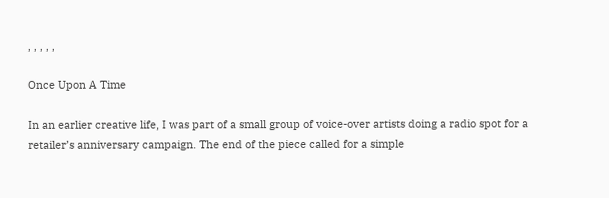, , , , ,

Once Upon A Time

In an earlier creative life, I was part of a small group of voice-over artists doing a radio spot for a retailer’s anniversary campaign. The end of the piece called for a simple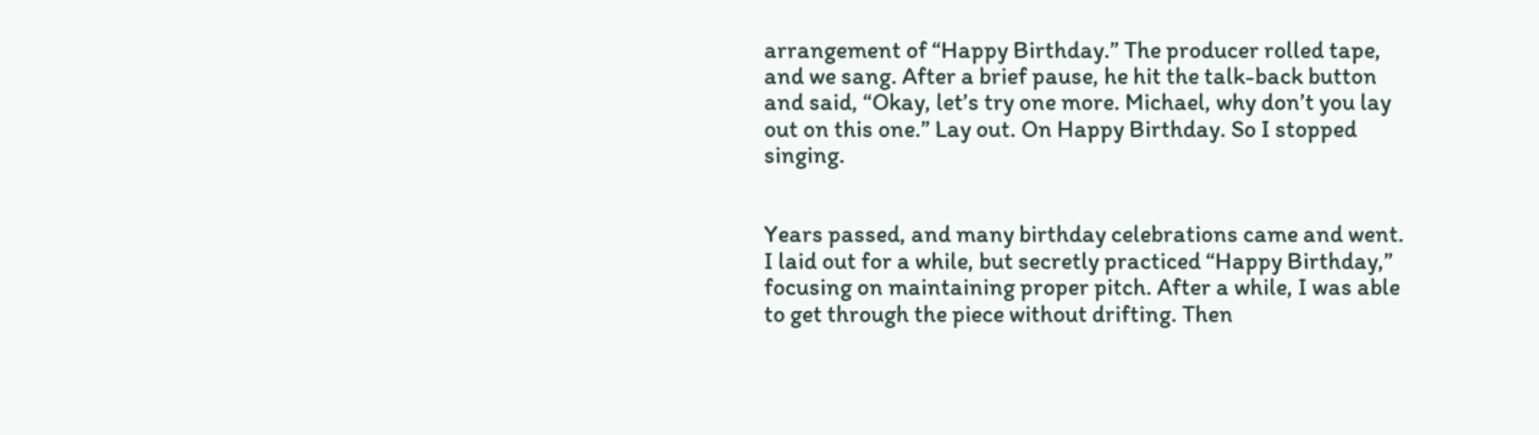arrangement of “Happy Birthday.” The producer rolled tape, and we sang. After a brief pause, he hit the talk-back button and said, “Okay, let’s try one more. Michael, why don’t you lay out on this one.” Lay out. On Happy Birthday. So I stopped singing.


Years passed, and many birthday celebrations came and went. I laid out for a while, but secretly practiced “Happy Birthday,” focusing on maintaining proper pitch. After a while, I was able to get through the piece without drifting. Then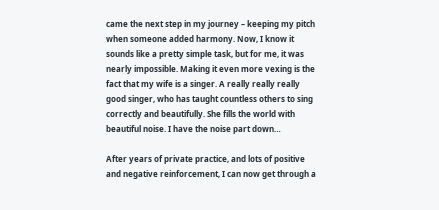came the next step in my journey – keeping my pitch when someone added harmony. Now, I know it sounds like a pretty simple task, but for me, it was nearly impossible. Making it even more vexing is the fact that my wife is a singer. A really really really good singer, who has taught countless others to sing correctly and beautifully. She fills the world with beautiful noise. I have the noise part down…

After years of private practice, and lots of positive and negative reinforcement, I can now get through a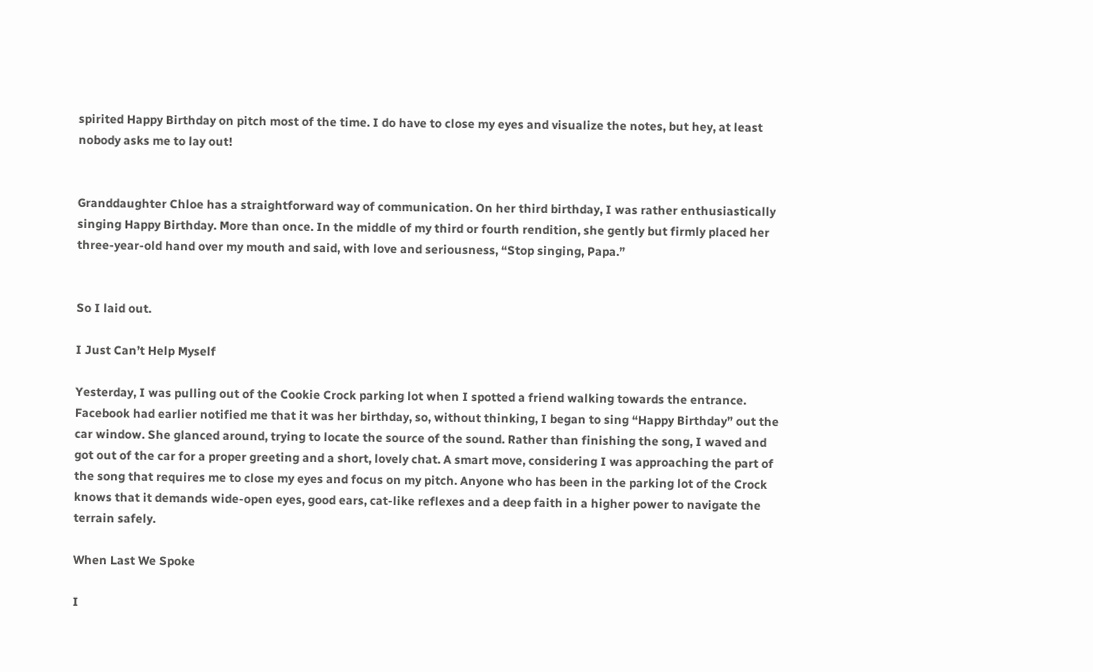spirited Happy Birthday on pitch most of the time. I do have to close my eyes and visualize the notes, but hey, at least nobody asks me to lay out!


Granddaughter Chloe has a straightforward way of communication. On her third birthday, I was rather enthusiastically singing Happy Birthday. More than once. In the middle of my third or fourth rendition, she gently but firmly placed her three-year-old hand over my mouth and said, with love and seriousness, “Stop singing, Papa.”


So I laid out.

I Just Can’t Help Myself

Yesterday, I was pulling out of the Cookie Crock parking lot when I spotted a friend walking towards the entrance. Facebook had earlier notified me that it was her birthday, so, without thinking, I began to sing “Happy Birthday” out the car window. She glanced around, trying to locate the source of the sound. Rather than finishing the song, I waved and got out of the car for a proper greeting and a short, lovely chat. A smart move, considering I was approaching the part of the song that requires me to close my eyes and focus on my pitch. Anyone who has been in the parking lot of the Crock knows that it demands wide-open eyes, good ears, cat-like reflexes and a deep faith in a higher power to navigate the terrain safely.

When Last We Spoke

I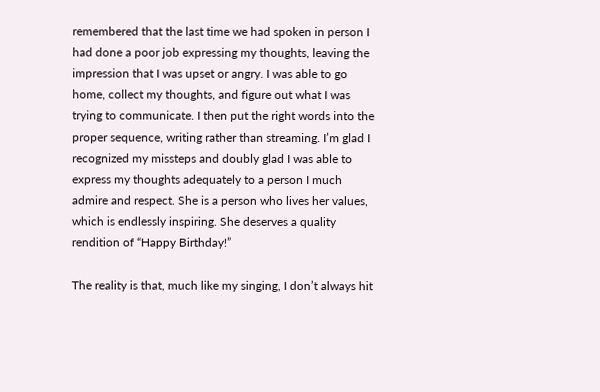remembered that the last time we had spoken in person I had done a poor job expressing my thoughts, leaving the impression that I was upset or angry. I was able to go home, collect my thoughts, and figure out what I was trying to communicate. I then put the right words into the proper sequence, writing rather than streaming. I’m glad I recognized my missteps and doubly glad I was able to express my thoughts adequately to a person I much admire and respect. She is a person who lives her values, which is endlessly inspiring. She deserves a quality rendition of “Happy Birthday!”

The reality is that, much like my singing, I don’t always hit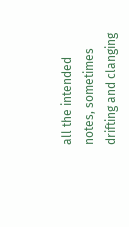all the intended notes, sometimes drifting and clanging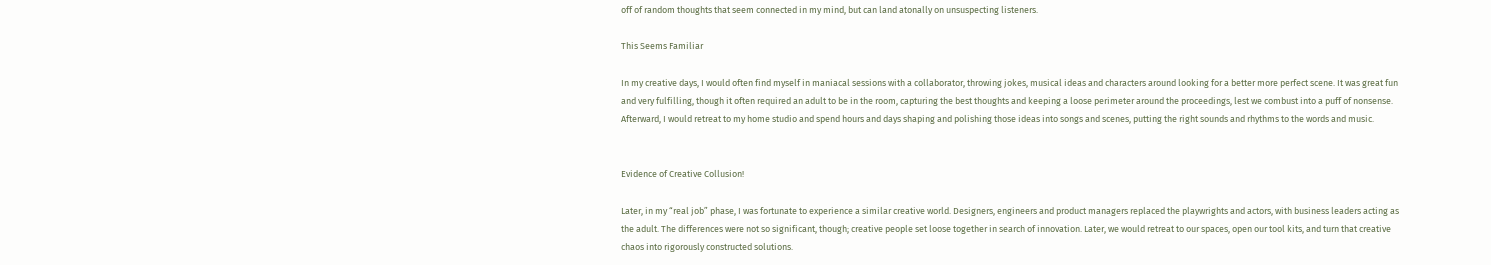off of random thoughts that seem connected in my mind, but can land atonally on unsuspecting listeners.

This Seems Familiar

In my creative days, I would often find myself in maniacal sessions with a collaborator, throwing jokes, musical ideas and characters around looking for a better more perfect scene. It was great fun and very fulfilling, though it often required an adult to be in the room, capturing the best thoughts and keeping a loose perimeter around the proceedings, lest we combust into a puff of nonsense. Afterward, I would retreat to my home studio and spend hours and days shaping and polishing those ideas into songs and scenes, putting the right sounds and rhythms to the words and music.


Evidence of Creative Collusion!

Later, in my “real job” phase, I was fortunate to experience a similar creative world. Designers, engineers and product managers replaced the playwrights and actors, with business leaders acting as the adult. The differences were not so significant, though; creative people set loose together in search of innovation. Later, we would retreat to our spaces, open our tool kits, and turn that creative chaos into rigorously constructed solutions.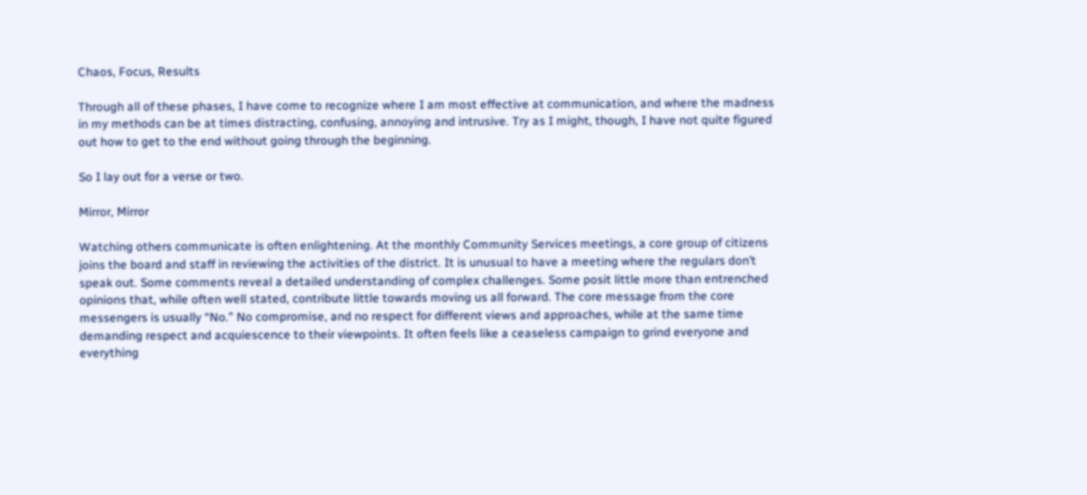Chaos, Focus, Results

Through all of these phases, I have come to recognize where I am most effective at communication, and where the madness in my methods can be at times distracting, confusing, annoying and intrusive. Try as I might, though, I have not quite figured out how to get to the end without going through the beginning.

So I lay out for a verse or two.

Mirror, Mirror

Watching others communicate is often enlightening. At the monthly Community Services meetings, a core group of citizens joins the board and staff in reviewing the activities of the district. It is unusual to have a meeting where the regulars don’t speak out. Some comments reveal a detailed understanding of complex challenges. Some posit little more than entrenched opinions that, while often well stated, contribute little towards moving us all forward. The core message from the core messengers is usually “No.” No compromise, and no respect for different views and approaches, while at the same time demanding respect and acquiescence to their viewpoints. It often feels like a ceaseless campaign to grind everyone and everything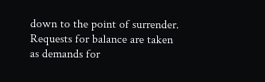down to the point of surrender. Requests for balance are taken as demands for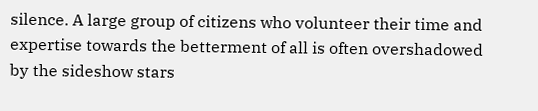silence. A large group of citizens who volunteer their time and expertise towards the betterment of all is often overshadowed by the sideshow stars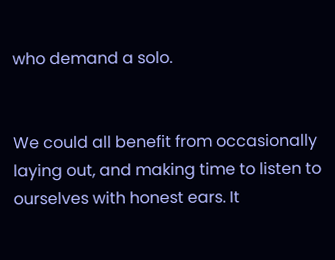who demand a solo.


We could all benefit from occasionally laying out, and making time to listen to ourselves with honest ears. It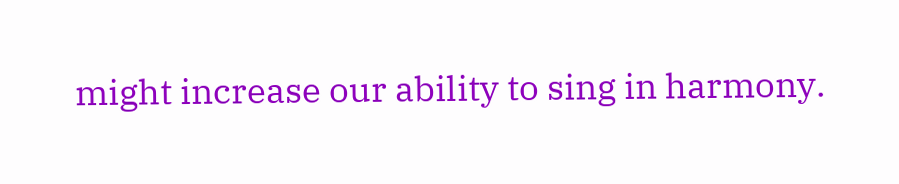might increase our ability to sing in harmony.